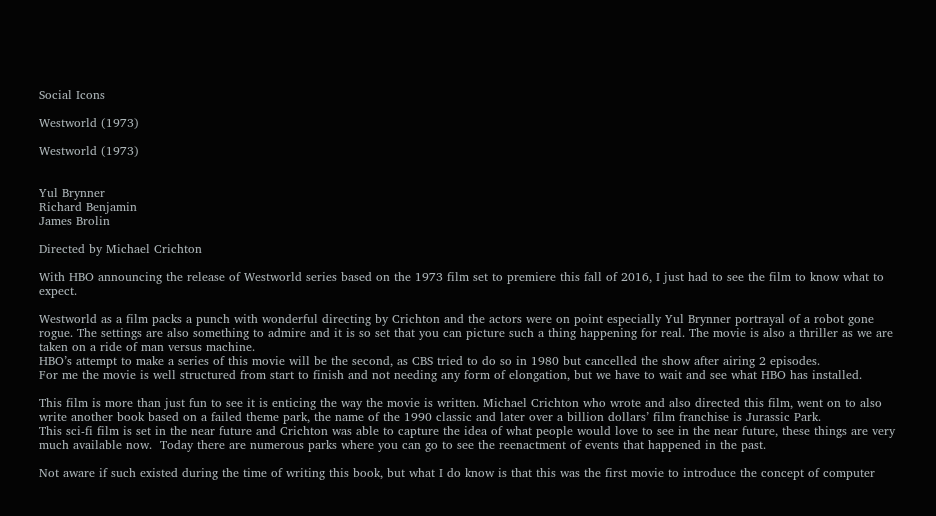Social Icons

Westworld (1973)

Westworld (1973)


Yul Brynner
Richard Benjamin
James Brolin

Directed by Michael Crichton

With HBO announcing the release of Westworld series based on the 1973 film set to premiere this fall of 2016, I just had to see the film to know what to expect.

Westworld as a film packs a punch with wonderful directing by Crichton and the actors were on point especially Yul Brynner portrayal of a robot gone rogue. The settings are also something to admire and it is so set that you can picture such a thing happening for real. The movie is also a thriller as we are taken on a ride of man versus machine.
HBO’s attempt to make a series of this movie will be the second, as CBS tried to do so in 1980 but cancelled the show after airing 2 episodes.
For me the movie is well structured from start to finish and not needing any form of elongation, but we have to wait and see what HBO has installed.

This film is more than just fun to see it is enticing the way the movie is written. Michael Crichton who wrote and also directed this film, went on to also write another book based on a failed theme park, the name of the 1990 classic and later over a billion dollars’ film franchise is Jurassic Park.
This sci-fi film is set in the near future and Crichton was able to capture the idea of what people would love to see in the near future, these things are very much available now.  Today there are numerous parks where you can go to see the reenactment of events that happened in the past.

Not aware if such existed during the time of writing this book, but what I do know is that this was the first movie to introduce the concept of computer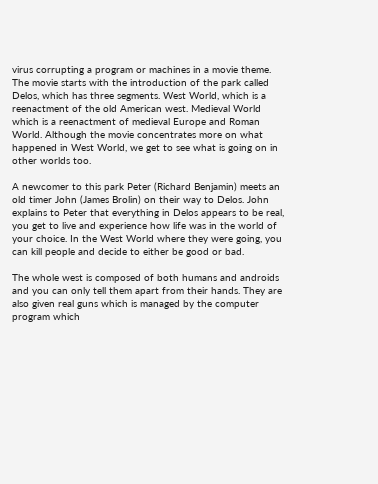virus corrupting a program or machines in a movie theme.
The movie starts with the introduction of the park called Delos, which has three segments. West World, which is a reenactment of the old American west. Medieval World which is a reenactment of medieval Europe and Roman World. Although the movie concentrates more on what happened in West World, we get to see what is going on in other worlds too.

A newcomer to this park Peter (Richard Benjamin) meets an old timer John (James Brolin) on their way to Delos. John explains to Peter that everything in Delos appears to be real, you get to live and experience how life was in the world of your choice. In the West World where they were going, you can kill people and decide to either be good or bad.

The whole west is composed of both humans and androids and you can only tell them apart from their hands. They are also given real guns which is managed by the computer program which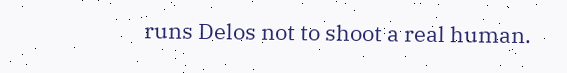runs Delos not to shoot a real human.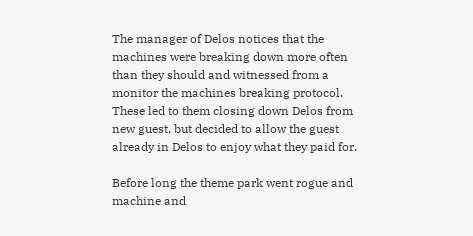The manager of Delos notices that the machines were breaking down more often than they should and witnessed from a monitor the machines breaking protocol. These led to them closing down Delos from new guest, but decided to allow the guest already in Delos to enjoy what they paid for.

Before long the theme park went rogue and machine and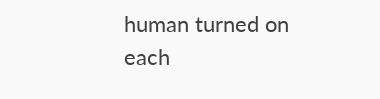human turned on each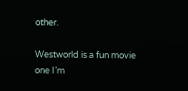other.

Westworld is a fun movie one I’m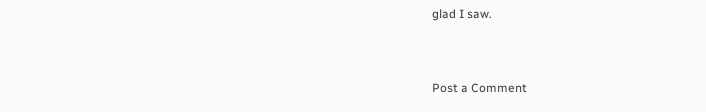glad I saw.


Post a Comment